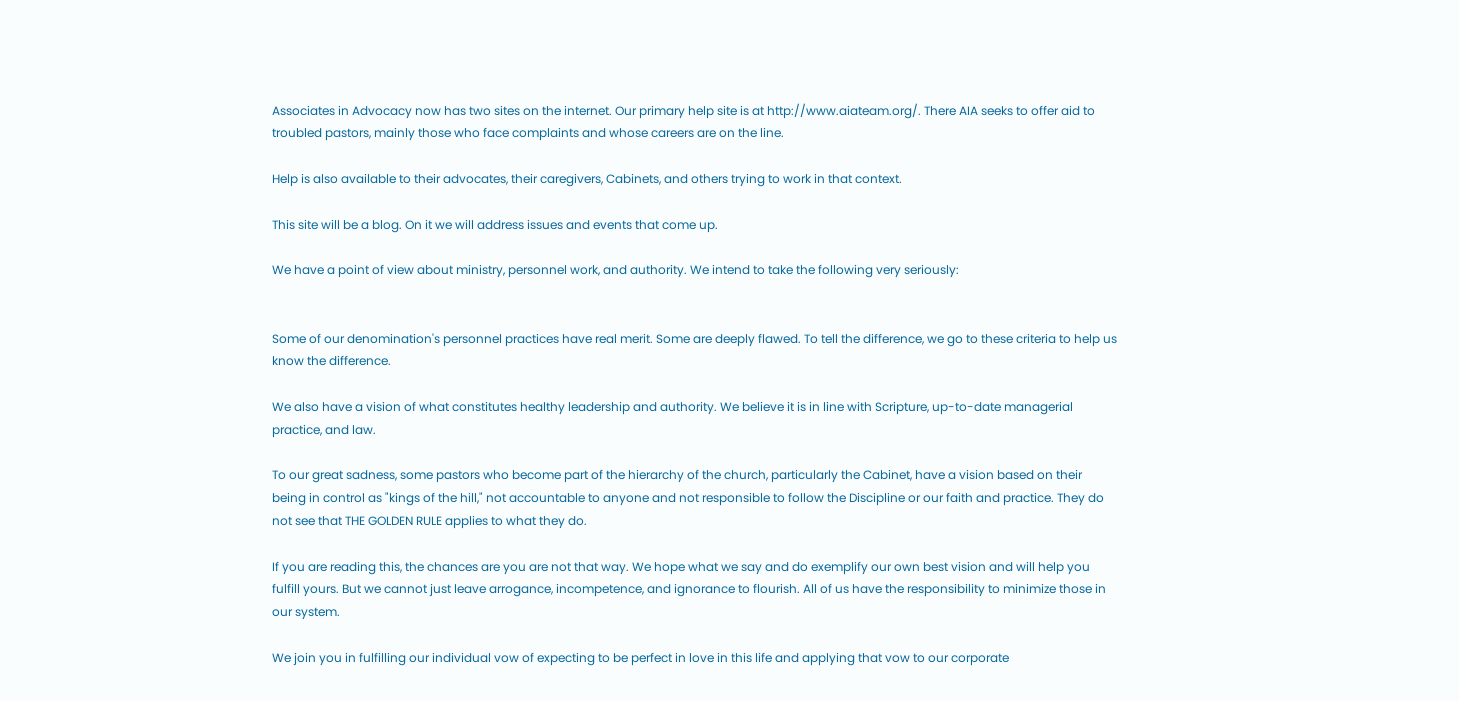Associates in Advocacy now has two sites on the internet. Our primary help site is at http://www.aiateam.org/. There AIA seeks to offer aid to troubled pastors, mainly those who face complaints and whose careers are on the line.

Help is also available to their advocates, their caregivers, Cabinets, and others trying to work in that context.

This site will be a blog. On it we will address issues and events that come up.

We have a point of view about ministry, personnel work, and authority. We intend to take the following very seriously:


Some of our denomination's personnel practices have real merit. Some are deeply flawed. To tell the difference, we go to these criteria to help us know the difference.

We also have a vision of what constitutes healthy leadership and authority. We believe it is in line with Scripture, up-to-date managerial practice, and law.

To our great sadness, some pastors who become part of the hierarchy of the church, particularly the Cabinet, have a vision based on their being in control as "kings of the hill," not accountable to anyone and not responsible to follow the Discipline or our faith and practice. They do not see that THE GOLDEN RULE applies to what they do.

If you are reading this, the chances are you are not that way. We hope what we say and do exemplify our own best vision and will help you fulfill yours. But we cannot just leave arrogance, incompetence, and ignorance to flourish. All of us have the responsibility to minimize those in our system.

We join you in fulfilling our individual vow of expecting to be perfect in love in this life and applying that vow to our corporate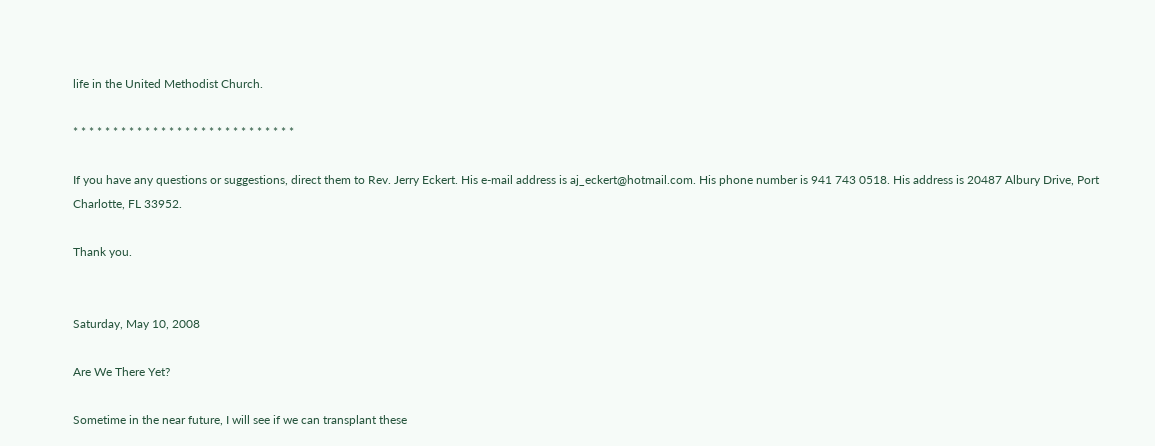life in the United Methodist Church.

* * * * * * * * * * * * * * * * * * * * * * * * * * * *

If you have any questions or suggestions, direct them to Rev. Jerry Eckert. His e-mail address is aj_eckert@hotmail.com. His phone number is 941 743 0518. His address is 20487 Albury Drive, Port Charlotte, FL 33952.

Thank you.


Saturday, May 10, 2008

Are We There Yet?

Sometime in the near future, I will see if we can transplant these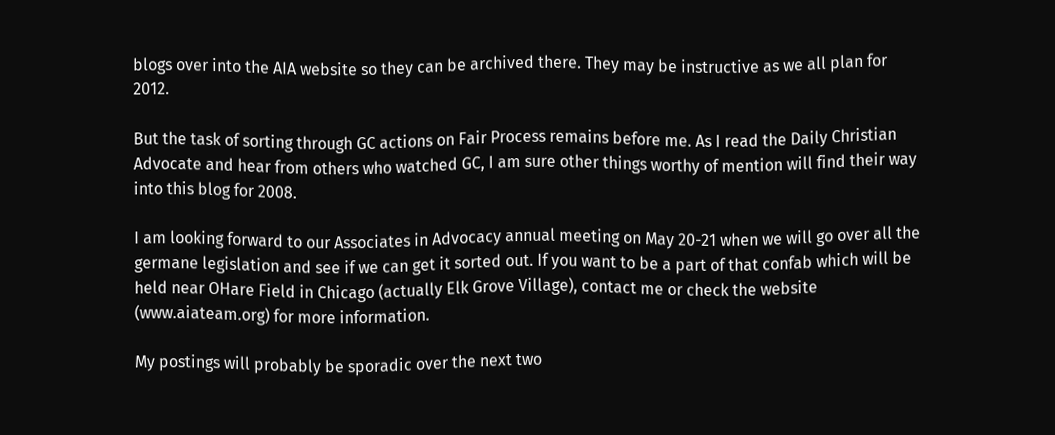blogs over into the AIA website so they can be archived there. They may be instructive as we all plan for 2012.

But the task of sorting through GC actions on Fair Process remains before me. As I read the Daily Christian Advocate and hear from others who watched GC, I am sure other things worthy of mention will find their way into this blog for 2008.

I am looking forward to our Associates in Advocacy annual meeting on May 20-21 when we will go over all the germane legislation and see if we can get it sorted out. If you want to be a part of that confab which will be held near OHare Field in Chicago (actually Elk Grove Village), contact me or check the website (www.aiateam.org) for more information.

My postings will probably be sporadic over the next two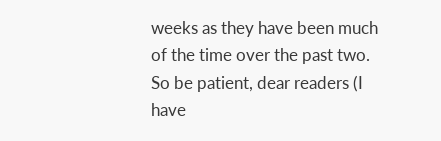weeks as they have been much of the time over the past two. So be patient, dear readers (I have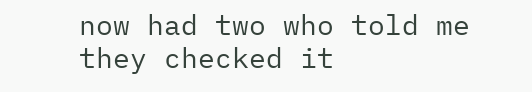now had two who told me they checked it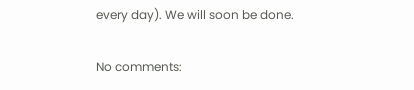every day). We will soon be done.

No comments: